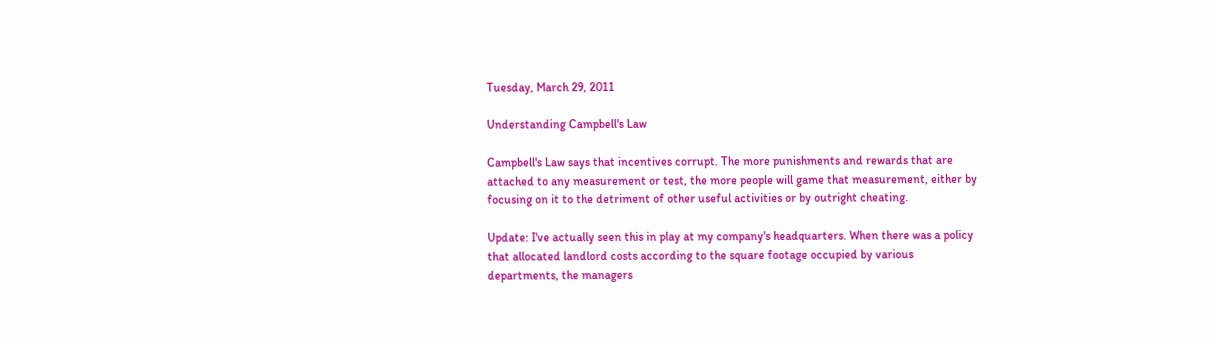Tuesday, March 29, 2011

Understanding Campbell's Law

Campbell's Law says that incentives corrupt. The more punishments and rewards that are attached to any measurement or test, the more people will game that measurement, either by focusing on it to the detriment of other useful activities or by outright cheating.

Update: I've actually seen this in play at my company's headquarters. When there was a policy that allocated landlord costs according to the square footage occupied by various departments, the managers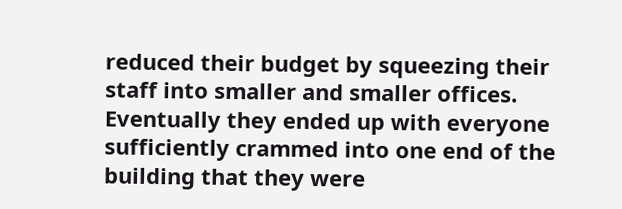reduced their budget by squeezing their staff into smaller and smaller offices. Eventually they ended up with everyone sufficiently crammed into one end of the building that they were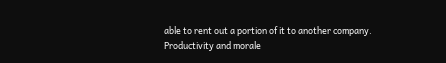able to rent out a portion of it to another company. Productivity and morale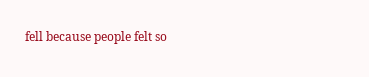fell because people felt so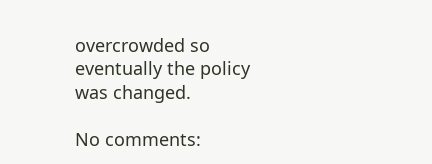overcrowded so eventually the policy was changed.

No comments: